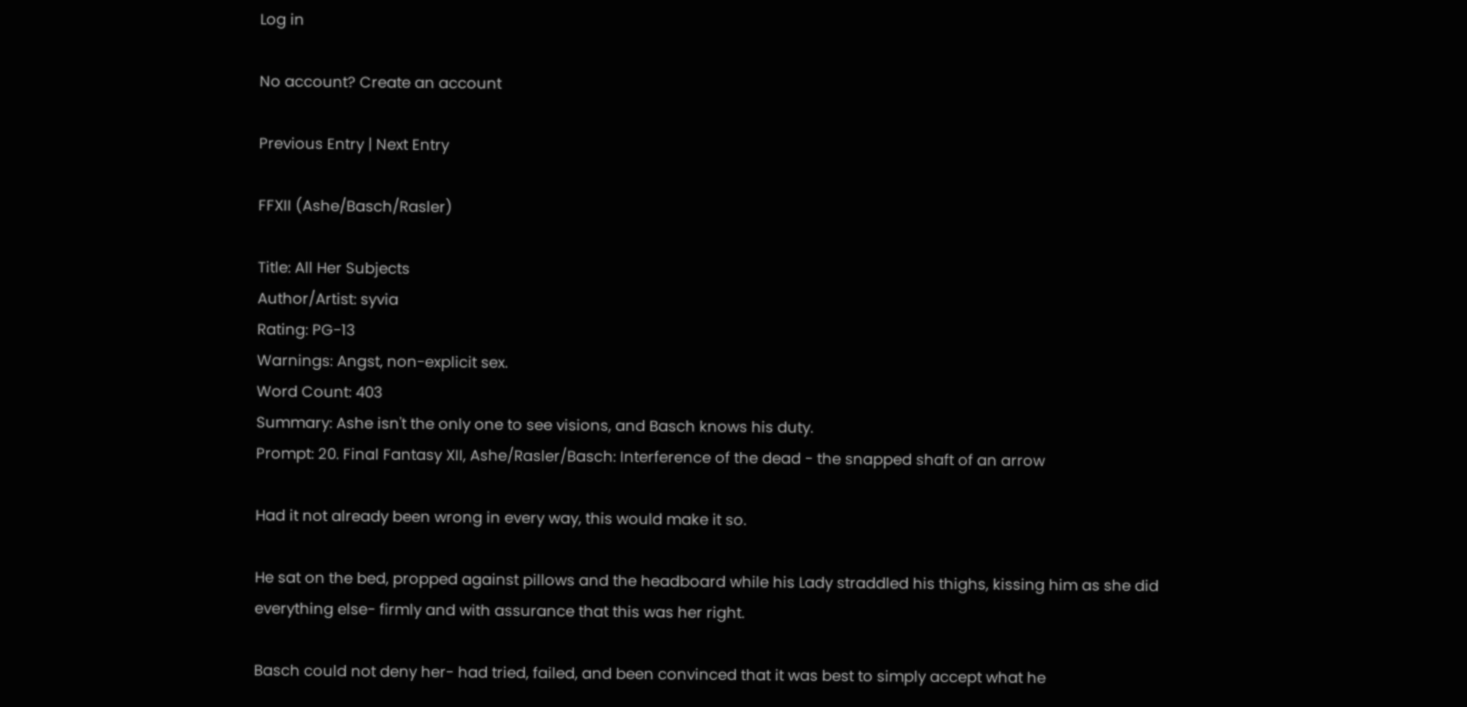Log in

No account? Create an account

Previous Entry | Next Entry

FFXII (Ashe/Basch/Rasler)

Title: All Her Subjects
Author/Artist: syvia
Rating: PG-13
Warnings: Angst, non-explicit sex.
Word Count: 403
Summary: Ashe isn't the only one to see visions, and Basch knows his duty.
Prompt: 20. Final Fantasy XII, Ashe/Rasler/Basch: Interference of the dead - the snapped shaft of an arrow

Had it not already been wrong in every way, this would make it so.

He sat on the bed, propped against pillows and the headboard while his Lady straddled his thighs, kissing him as she did everything else- firmly and with assurance that this was her right.

Basch could not deny her- had tried, failed, and been convinced that it was best to simply accept what he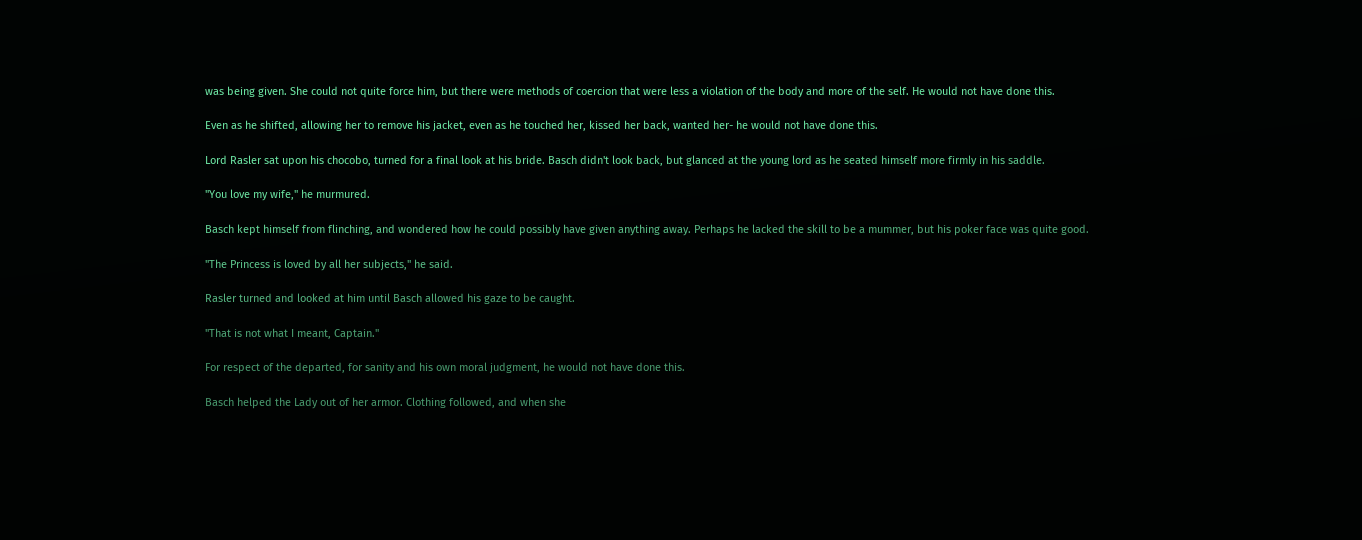was being given. She could not quite force him, but there were methods of coercion that were less a violation of the body and more of the self. He would not have done this.

Even as he shifted, allowing her to remove his jacket, even as he touched her, kissed her back, wanted her- he would not have done this.

Lord Rasler sat upon his chocobo, turned for a final look at his bride. Basch didn't look back, but glanced at the young lord as he seated himself more firmly in his saddle.

"You love my wife," he murmured.

Basch kept himself from flinching, and wondered how he could possibly have given anything away. Perhaps he lacked the skill to be a mummer, but his poker face was quite good.

"The Princess is loved by all her subjects," he said.

Rasler turned and looked at him until Basch allowed his gaze to be caught.

"That is not what I meant, Captain."

For respect of the departed, for sanity and his own moral judgment, he would not have done this.

Basch helped the Lady out of her armor. Clothing followed, and when she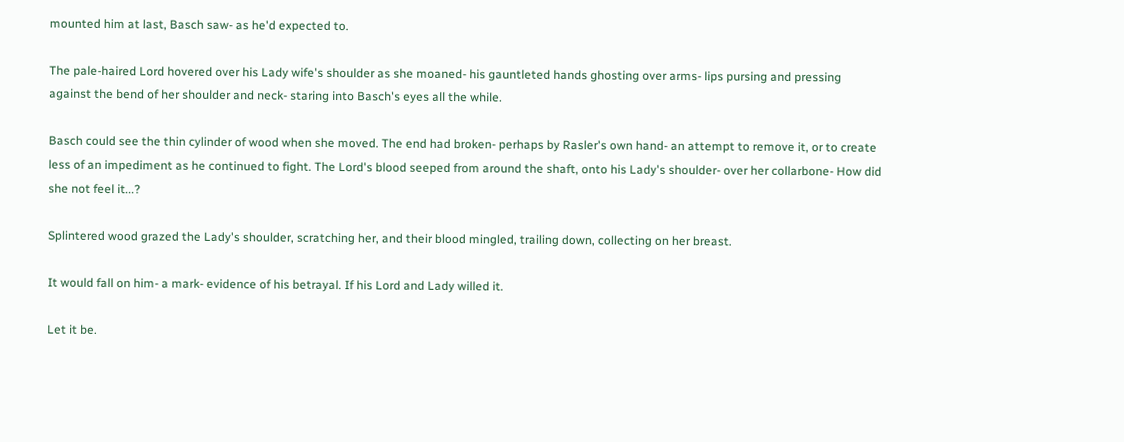mounted him at last, Basch saw- as he'd expected to.

The pale-haired Lord hovered over his Lady wife's shoulder as she moaned- his gauntleted hands ghosting over arms- lips pursing and pressing against the bend of her shoulder and neck- staring into Basch's eyes all the while.

Basch could see the thin cylinder of wood when she moved. The end had broken- perhaps by Rasler's own hand- an attempt to remove it, or to create less of an impediment as he continued to fight. The Lord's blood seeped from around the shaft, onto his Lady's shoulder- over her collarbone- How did she not feel it...?

Splintered wood grazed the Lady's shoulder, scratching her, and their blood mingled, trailing down, collecting on her breast.

It would fall on him- a mark- evidence of his betrayal. If his Lord and Lady willed it.

Let it be.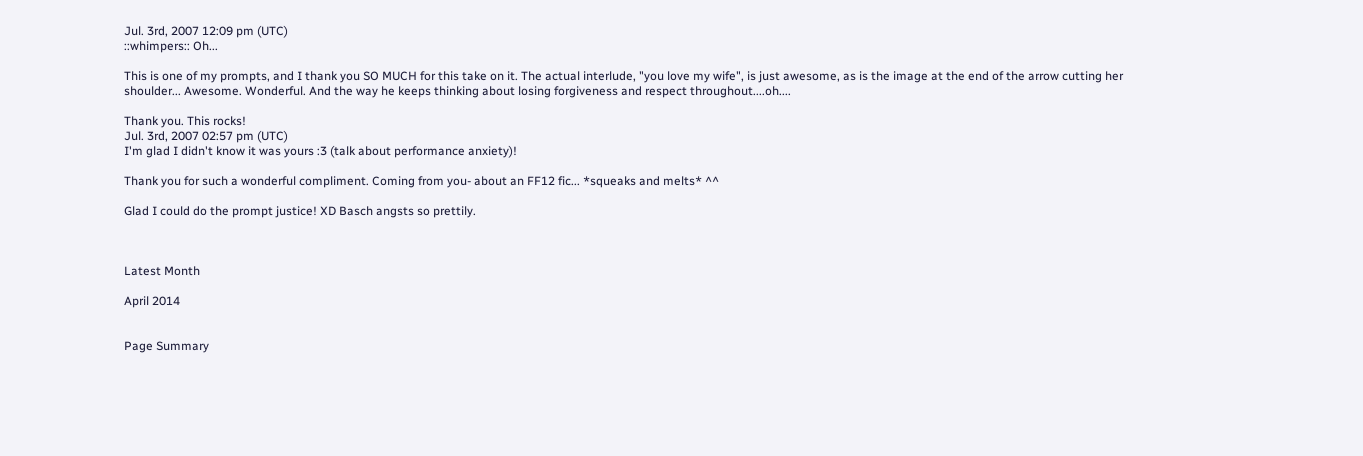Jul. 3rd, 2007 12:09 pm (UTC)
::whimpers:: Oh...

This is one of my prompts, and I thank you SO MUCH for this take on it. The actual interlude, "you love my wife", is just awesome, as is the image at the end of the arrow cutting her shoulder... Awesome. Wonderful. And the way he keeps thinking about losing forgiveness and respect throughout....oh....

Thank you. This rocks!
Jul. 3rd, 2007 02:57 pm (UTC)
I'm glad I didn't know it was yours :3 (talk about performance anxiety)!

Thank you for such a wonderful compliment. Coming from you- about an FF12 fic... *squeaks and melts* ^^

Glad I could do the prompt justice! XD Basch angsts so prettily.



Latest Month

April 2014


Page Summary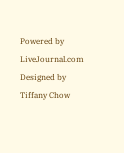Powered by LiveJournal.com
Designed by Tiffany Chow